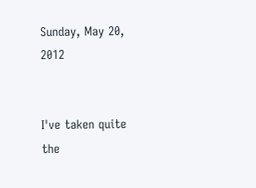Sunday, May 20, 2012


I've taken quite the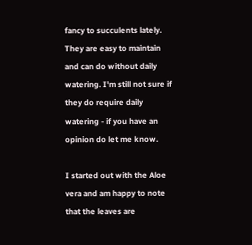fancy to succulents lately. They are easy to maintain and can do without daily watering. I'm still not sure if they do require daily watering - if you have an opinion do let me know.

I started out with the Aloe vera and am happy to note that the leaves are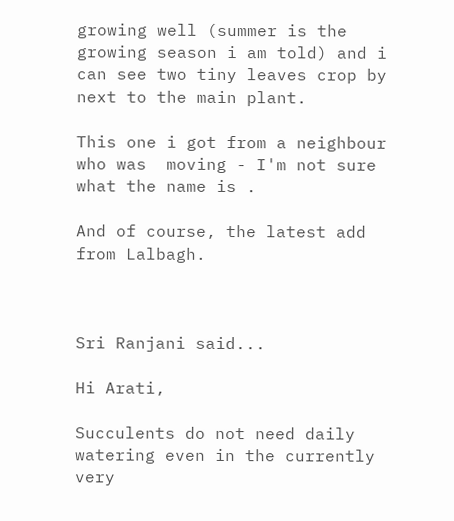growing well (summer is the growing season i am told) and i can see two tiny leaves crop by next to the main plant.

This one i got from a neighbour who was  moving - I'm not sure what the name is .

And of course, the latest add from Lalbagh.



Sri Ranjani said...

Hi Arati,

Succulents do not need daily watering even in the currently very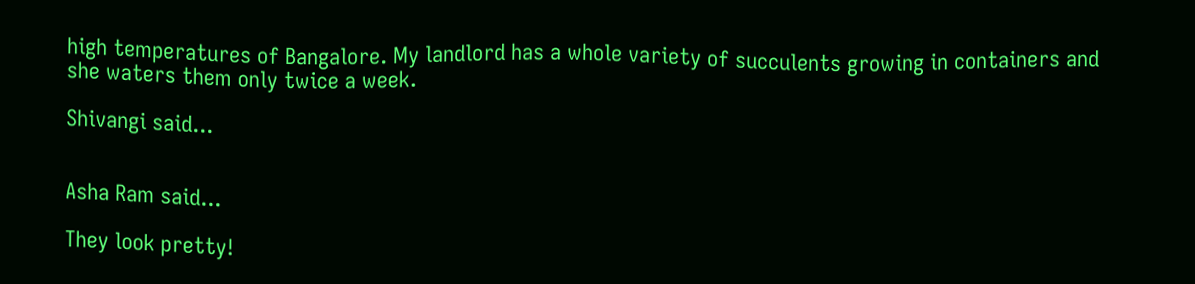high temperatures of Bangalore. My landlord has a whole variety of succulents growing in containers and she waters them only twice a week.

Shivangi said...


Asha Ram said...

They look pretty!